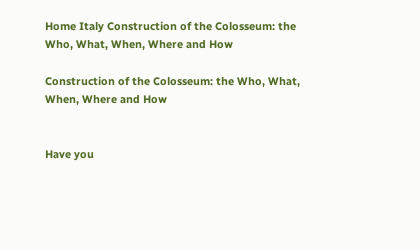Home Italy Construction of the Colosseum: the Who, What, When, Where and How

Construction of the Colosseum: the Who, What, When, Where and How


Have you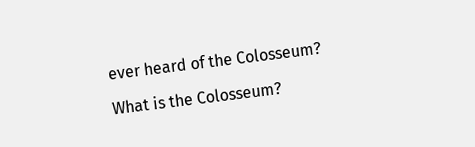ever heard of the Colosseum?

What is the Colosseum?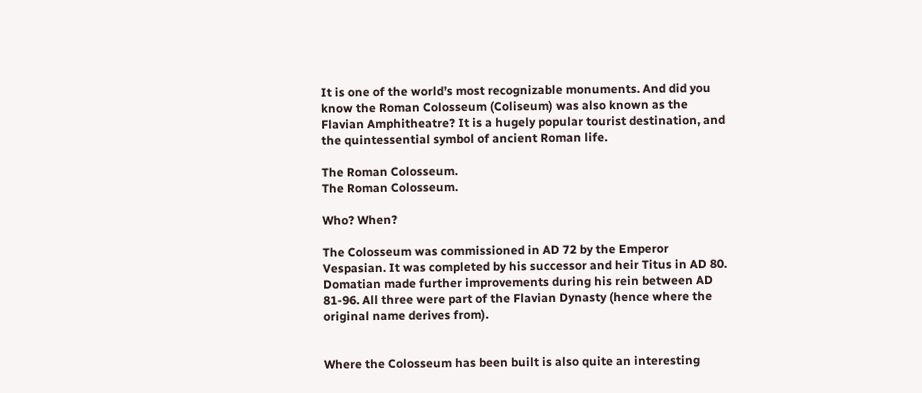It is one of the world’s most recognizable monuments. And did you know the Roman Colosseum (Coliseum) was also known as the Flavian Amphitheatre? It is a hugely popular tourist destination, and the quintessential symbol of ancient Roman life.

The Roman Colosseum.
The Roman Colosseum.

Who? When?

The Colosseum was commissioned in AD 72 by the Emperor Vespasian. It was completed by his successor and heir Titus in AD 80. Domatian made further improvements during his rein between AD 81-96. All three were part of the Flavian Dynasty (hence where the original name derives from).


Where the Colosseum has been built is also quite an interesting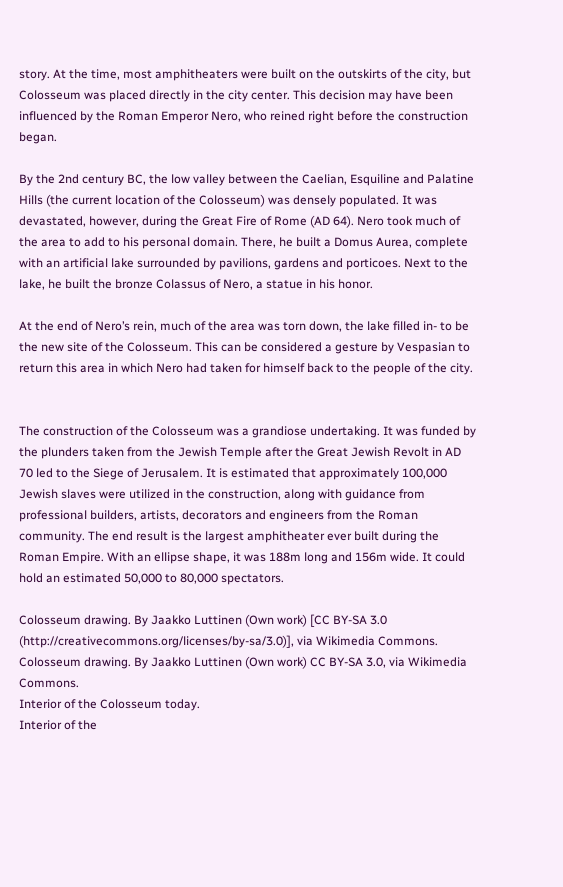story. At the time, most amphitheaters were built on the outskirts of the city, but Colosseum was placed directly in the city center. This decision may have been influenced by the Roman Emperor Nero, who reined right before the construction began.

By the 2nd century BC, the low valley between the Caelian, Esquiline and Palatine Hills (the current location of the Colosseum) was densely populated. It was devastated, however, during the Great Fire of Rome (AD 64). Nero took much of the area to add to his personal domain. There, he built a Domus Aurea, complete with an artificial lake surrounded by pavilions, gardens and porticoes. Next to the lake, he built the bronze Colassus of Nero, a statue in his honor.

At the end of Nero’s rein, much of the area was torn down, the lake filled in- to be the new site of the Colosseum. This can be considered a gesture by Vespasian to return this area in which Nero had taken for himself back to the people of the city.


The construction of the Colosseum was a grandiose undertaking. It was funded by the plunders taken from the Jewish Temple after the Great Jewish Revolt in AD 70 led to the Siege of Jerusalem. It is estimated that approximately 100,000 Jewish slaves were utilized in the construction, along with guidance from professional builders, artists, decorators and engineers from the Roman community. The end result is the largest amphitheater ever built during the Roman Empire. With an ellipse shape, it was 188m long and 156m wide. It could hold an estimated 50,000 to 80,000 spectators.

Colosseum drawing. By Jaakko Luttinen (Own work) [CC BY-SA 3.0 (http://creativecommons.org/licenses/by-sa/3.0)], via Wikimedia Commons.
Colosseum drawing. By Jaakko Luttinen (Own work) CC BY-SA 3.0, via Wikimedia Commons.
Interior of the Colosseum today.
Interior of the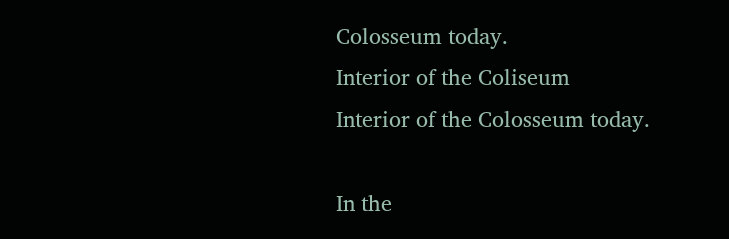Colosseum today.
Interior of the Coliseum
Interior of the Colosseum today.

In the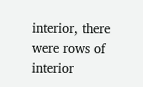interior, there were rows of interior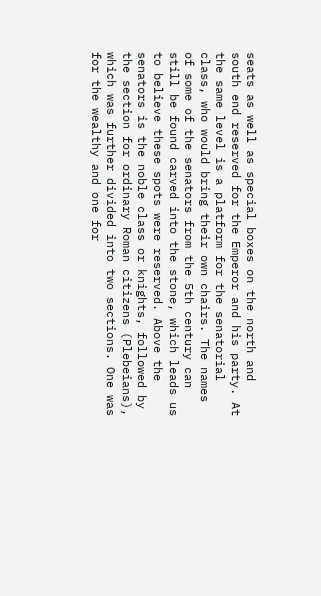seats as well as special boxes on the north and south end reserved for the Emperor and his party. At the same level is a platform for the senatorial class, who would bring their own chairs. The names of some of the senators from the 5th century can still be found carved into the stone, which leads us to believe these spots were reserved. Above the senators is the noble class or knights, followed by the section for ordinary Roman citizens (Plebeians), which was further divided into two sections. One was for the wealthy and one for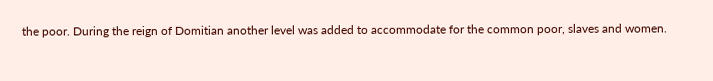the poor. During the reign of Domitian another level was added to accommodate for the common poor, slaves and women.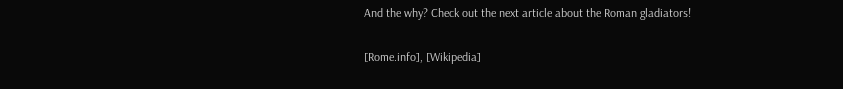And the why? Check out the next article about the Roman gladiators!

[Rome.info], [Wikipedia]